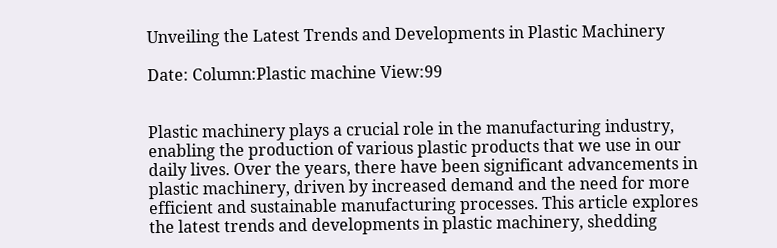Unveiling the Latest Trends and Developments in Plastic Machinery

Date: Column:Plastic machine View:99


Plastic machinery plays a crucial role in the manufacturing industry, enabling the production of various plastic products that we use in our daily lives. Over the years, there have been significant advancements in plastic machinery, driven by increased demand and the need for more efficient and sustainable manufacturing processes. This article explores the latest trends and developments in plastic machinery, shedding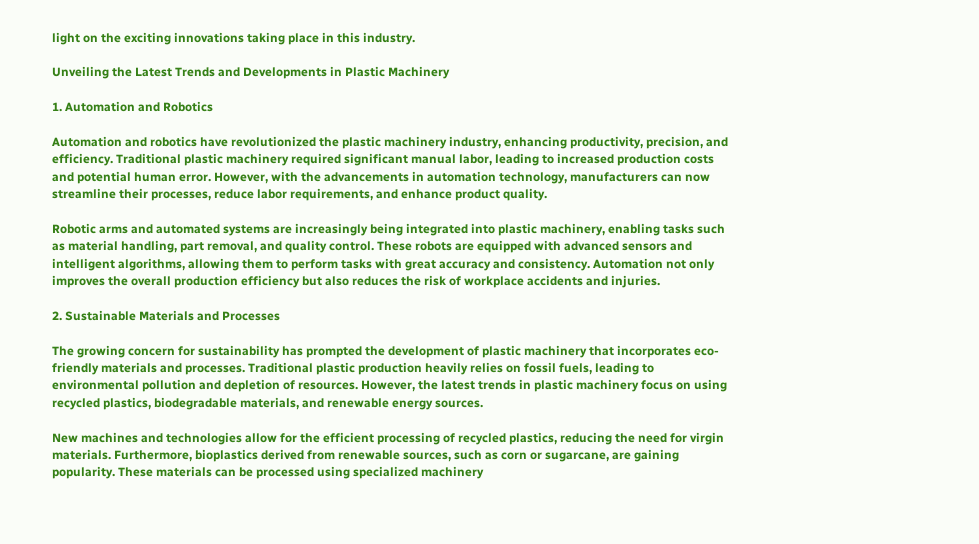light on the exciting innovations taking place in this industry.

Unveiling the Latest Trends and Developments in Plastic Machinery

1. Automation and Robotics

Automation and robotics have revolutionized the plastic machinery industry, enhancing productivity, precision, and efficiency. Traditional plastic machinery required significant manual labor, leading to increased production costs and potential human error. However, with the advancements in automation technology, manufacturers can now streamline their processes, reduce labor requirements, and enhance product quality.

Robotic arms and automated systems are increasingly being integrated into plastic machinery, enabling tasks such as material handling, part removal, and quality control. These robots are equipped with advanced sensors and intelligent algorithms, allowing them to perform tasks with great accuracy and consistency. Automation not only improves the overall production efficiency but also reduces the risk of workplace accidents and injuries.

2. Sustainable Materials and Processes

The growing concern for sustainability has prompted the development of plastic machinery that incorporates eco-friendly materials and processes. Traditional plastic production heavily relies on fossil fuels, leading to environmental pollution and depletion of resources. However, the latest trends in plastic machinery focus on using recycled plastics, biodegradable materials, and renewable energy sources.

New machines and technologies allow for the efficient processing of recycled plastics, reducing the need for virgin materials. Furthermore, bioplastics derived from renewable sources, such as corn or sugarcane, are gaining popularity. These materials can be processed using specialized machinery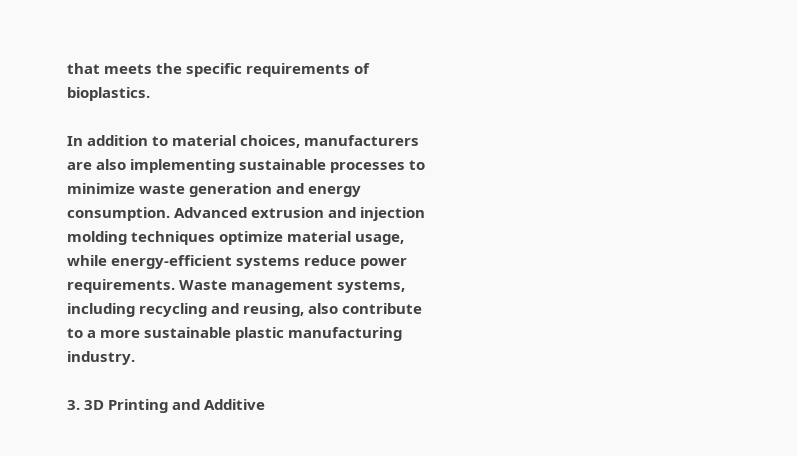that meets the specific requirements of bioplastics.

In addition to material choices, manufacturers are also implementing sustainable processes to minimize waste generation and energy consumption. Advanced extrusion and injection molding techniques optimize material usage, while energy-efficient systems reduce power requirements. Waste management systems, including recycling and reusing, also contribute to a more sustainable plastic manufacturing industry.

3. 3D Printing and Additive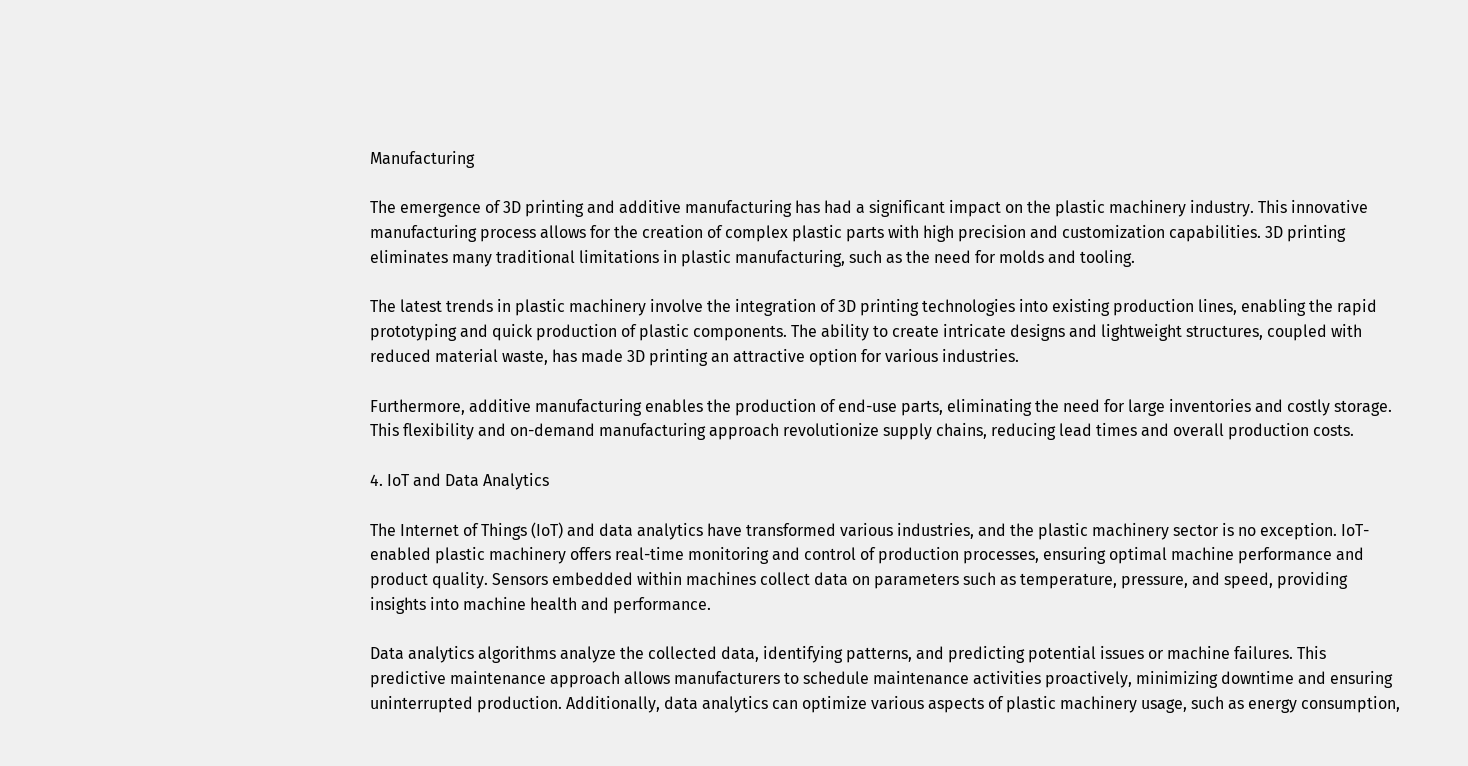Manufacturing

The emergence of 3D printing and additive manufacturing has had a significant impact on the plastic machinery industry. This innovative manufacturing process allows for the creation of complex plastic parts with high precision and customization capabilities. 3D printing eliminates many traditional limitations in plastic manufacturing, such as the need for molds and tooling.

The latest trends in plastic machinery involve the integration of 3D printing technologies into existing production lines, enabling the rapid prototyping and quick production of plastic components. The ability to create intricate designs and lightweight structures, coupled with reduced material waste, has made 3D printing an attractive option for various industries.

Furthermore, additive manufacturing enables the production of end-use parts, eliminating the need for large inventories and costly storage. This flexibility and on-demand manufacturing approach revolutionize supply chains, reducing lead times and overall production costs.

4. IoT and Data Analytics

The Internet of Things (IoT) and data analytics have transformed various industries, and the plastic machinery sector is no exception. IoT-enabled plastic machinery offers real-time monitoring and control of production processes, ensuring optimal machine performance and product quality. Sensors embedded within machines collect data on parameters such as temperature, pressure, and speed, providing insights into machine health and performance.

Data analytics algorithms analyze the collected data, identifying patterns, and predicting potential issues or machine failures. This predictive maintenance approach allows manufacturers to schedule maintenance activities proactively, minimizing downtime and ensuring uninterrupted production. Additionally, data analytics can optimize various aspects of plastic machinery usage, such as energy consumption,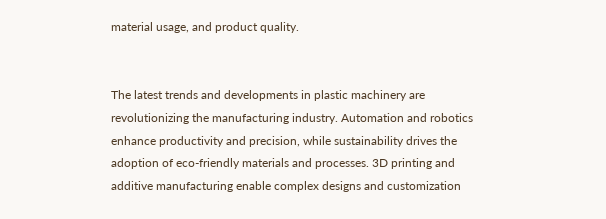material usage, and product quality.


The latest trends and developments in plastic machinery are revolutionizing the manufacturing industry. Automation and robotics enhance productivity and precision, while sustainability drives the adoption of eco-friendly materials and processes. 3D printing and additive manufacturing enable complex designs and customization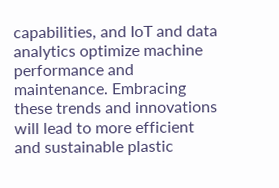capabilities, and IoT and data analytics optimize machine performance and maintenance. Embracing these trends and innovations will lead to more efficient and sustainable plastic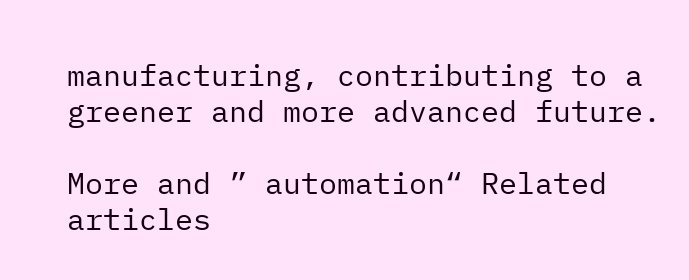manufacturing, contributing to a greener and more advanced future.

More and ” automation“ Related articles